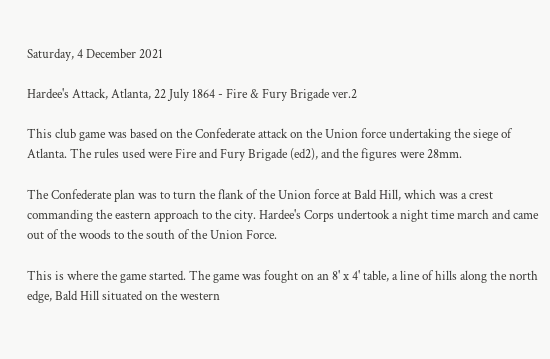Saturday, 4 December 2021

Hardee's Attack, Atlanta, 22 July 1864 - Fire & Fury Brigade ver.2

This club game was based on the Confederate attack on the Union force undertaking the siege of Atlanta. The rules used were Fire and Fury Brigade (ed2), and the figures were 28mm.

The Confederate plan was to turn the flank of the Union force at Bald Hill, which was a crest commanding the eastern approach to the city. Hardee's Corps undertook a night time march and came out of the woods to the south of the Union Force.

This is where the game started. The game was fought on an 8' x 4' table, a line of hills along the north edge, Bald Hill situated on the western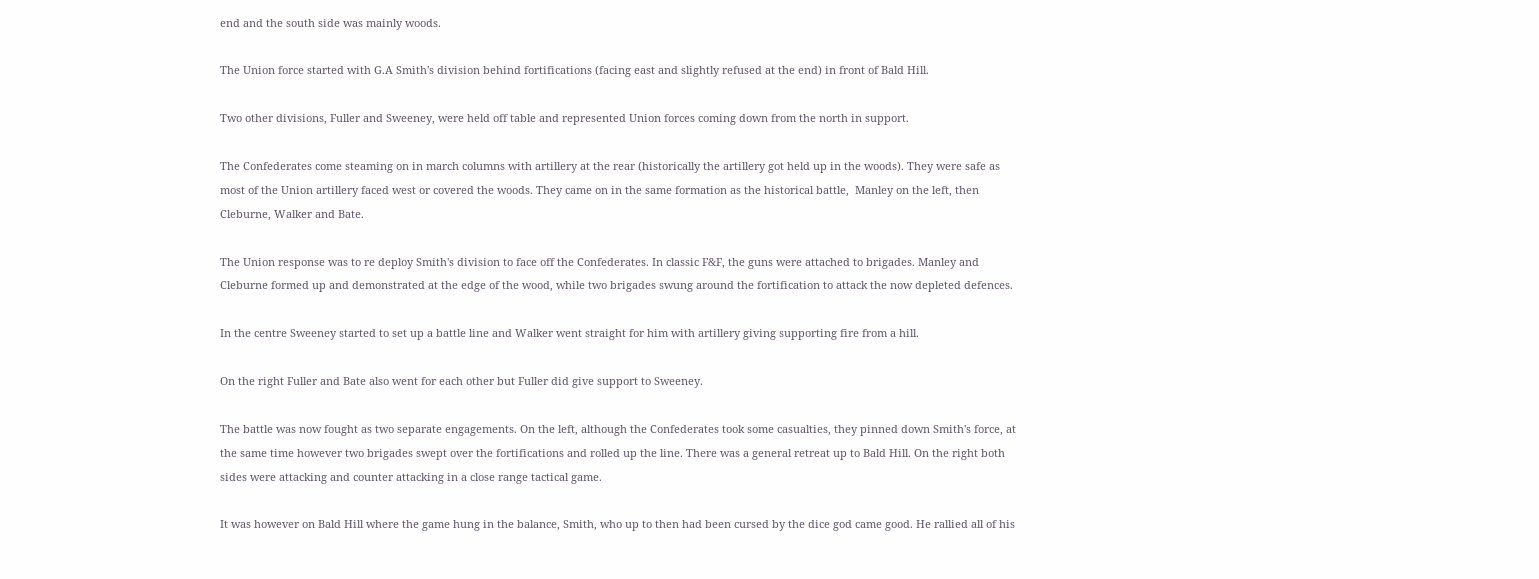end and the south side was mainly woods.

The Union force started with G.A Smith's division behind fortifications (facing east and slightly refused at the end) in front of Bald Hill.

Two other divisions, Fuller and Sweeney, were held off table and represented Union forces coming down from the north in support.

The Confederates come steaming on in march columns with artillery at the rear (historically the artillery got held up in the woods). They were safe as most of the Union artillery faced west or covered the woods. They came on in the same formation as the historical battle,  Manley on the left, then Cleburne, Walker and Bate.

The Union response was to re deploy Smith's division to face off the Confederates. In classic F&F, the guns were attached to brigades. Manley and Cleburne formed up and demonstrated at the edge of the wood, while two brigades swung around the fortification to attack the now depleted defences.

In the centre Sweeney started to set up a battle line and Walker went straight for him with artillery giving supporting fire from a hill.

On the right Fuller and Bate also went for each other but Fuller did give support to Sweeney.

The battle was now fought as two separate engagements. On the left, although the Confederates took some casualties, they pinned down Smith's force, at the same time however two brigades swept over the fortifications and rolled up the line. There was a general retreat up to Bald Hill. On the right both sides were attacking and counter attacking in a close range tactical game.

It was however on Bald Hill where the game hung in the balance, Smith, who up to then had been cursed by the dice god came good. He rallied all of his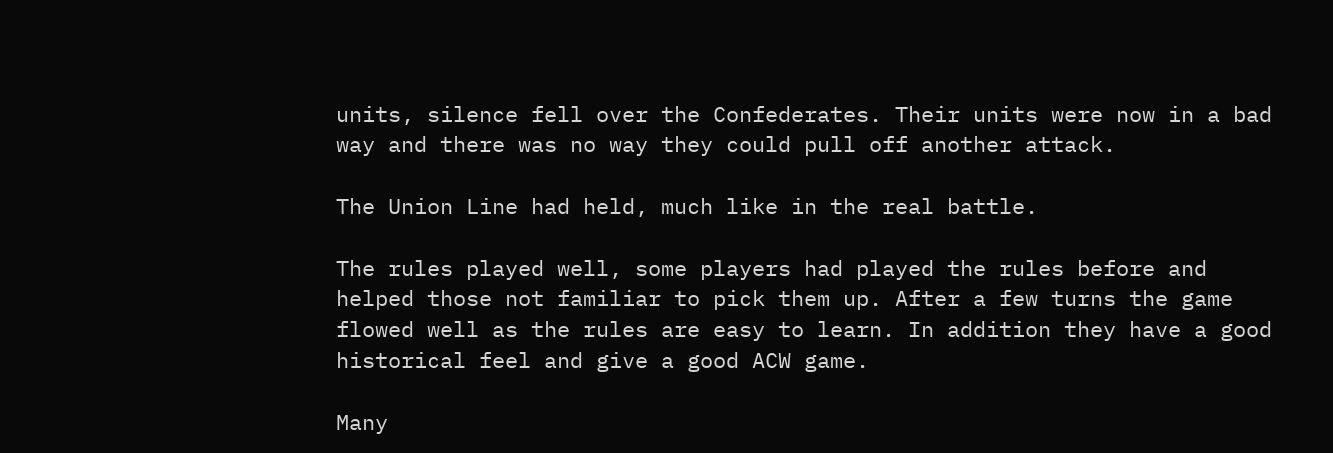units, silence fell over the Confederates. Their units were now in a bad way and there was no way they could pull off another attack.

The Union Line had held, much like in the real battle.

The rules played well, some players had played the rules before and helped those not familiar to pick them up. After a few turns the game flowed well as the rules are easy to learn. In addition they have a good historical feel and give a good ACW game.

Many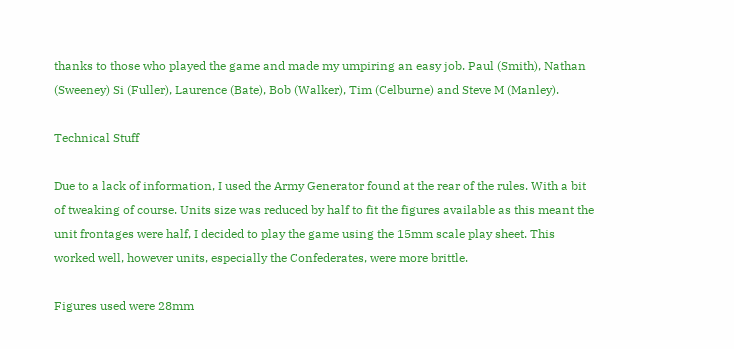thanks to those who played the game and made my umpiring an easy job. Paul (Smith), Nathan (Sweeney) Si (Fuller), Laurence (Bate), Bob (Walker), Tim (Celburne) and Steve M (Manley).

Technical Stuff

Due to a lack of information, I used the Army Generator found at the rear of the rules. With a bit of tweaking of course. Units size was reduced by half to fit the figures available as this meant the unit frontages were half, I decided to play the game using the 15mm scale play sheet. This worked well, however units, especially the Confederates, were more brittle.

Figures used were 28mm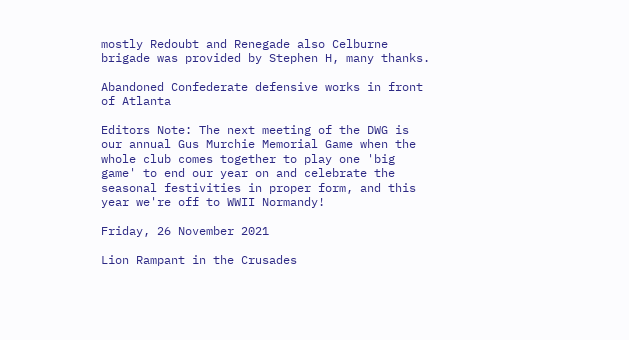mostly Redoubt and Renegade also Celburne brigade was provided by Stephen H, many thanks.

Abandoned Confederate defensive works in front of Atlanta

Editors Note: The next meeting of the DWG is our annual Gus Murchie Memorial Game when the whole club comes together to play one 'big game' to end our year on and celebrate the seasonal festivities in proper form, and this year we're off to WWII Normandy!

Friday, 26 November 2021

Lion Rampant in the Crusades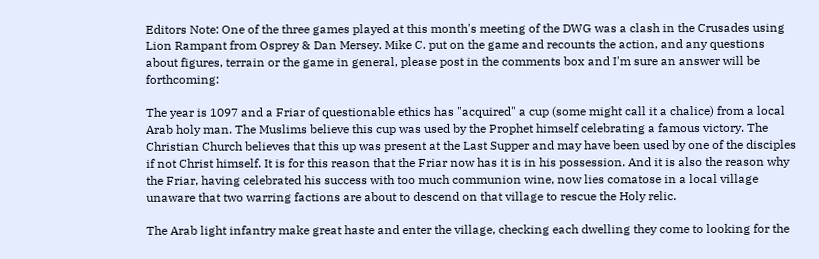Editors Note: One of the three games played at this month's meeting of the DWG was a clash in the Crusades using Lion Rampant from Osprey & Dan Mersey. Mike C. put on the game and recounts the action, and any questions about figures, terrain or the game in general, please post in the comments box and I'm sure an answer will be forthcoming:

The year is 1097 and a Friar of questionable ethics has "acquired" a cup (some might call it a chalice) from a local Arab holy man. The Muslims believe this cup was used by the Prophet himself celebrating a famous victory. The Christian Church believes that this up was present at the Last Supper and may have been used by one of the disciples if not Christ himself. It is for this reason that the Friar now has it is in his possession. And it is also the reason why the Friar, having celebrated his success with too much communion wine, now lies comatose in a local village unaware that two warring factions are about to descend on that village to rescue the Holy relic.

The Arab light infantry make great haste and enter the village, checking each dwelling they come to looking for the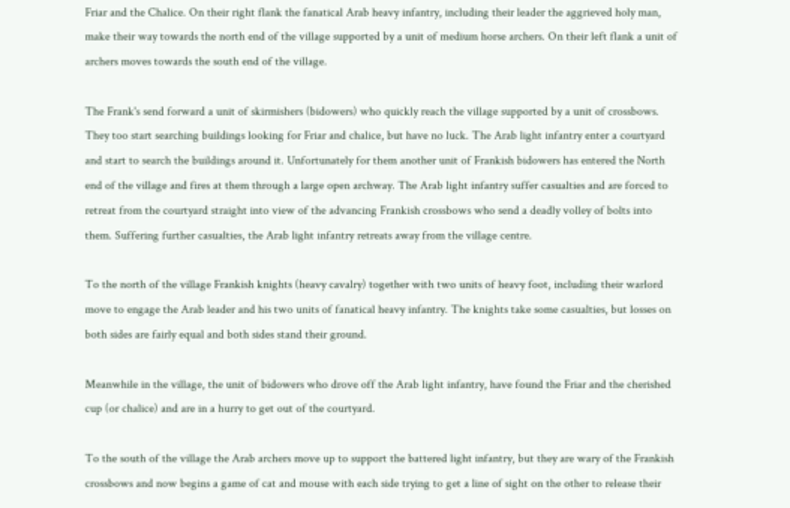Friar and the Chalice. On their right flank the fanatical Arab heavy infantry, including their leader the aggrieved holy man, make their way towards the north end of the village supported by a unit of medium horse archers. On their left flank a unit of archers moves towards the south end of the village.

The Frank's send forward a unit of skirmishers (bidowers) who quickly reach the village supported by a unit of crossbows. They too start searching buildings looking for Friar and chalice, but have no luck. The Arab light infantry enter a courtyard and start to search the buildings around it. Unfortunately for them another unit of Frankish bidowers has entered the North end of the village and fires at them through a large open archway. The Arab light infantry suffer casualties and are forced to retreat from the courtyard straight into view of the advancing Frankish crossbows who send a deadly volley of bolts into them. Suffering further casualties, the Arab light infantry retreats away from the village centre.

To the north of the village Frankish knights (heavy cavalry) together with two units of heavy foot, including their warlord move to engage the Arab leader and his two units of fanatical heavy infantry. The knights take some casualties, but losses on both sides are fairly equal and both sides stand their ground.

Meanwhile in the village, the unit of bidowers who drove off the Arab light infantry, have found the Friar and the cherished cup (or chalice) and are in a hurry to get out of the courtyard.

To the south of the village the Arab archers move up to support the battered light infantry, but they are wary of the Frankish crossbows and now begins a game of cat and mouse with each side trying to get a line of sight on the other to release their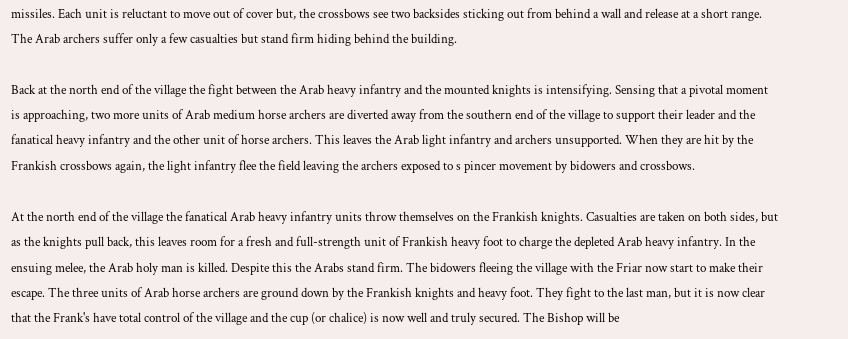missiles. Each unit is reluctant to move out of cover but, the crossbows see two backsides sticking out from behind a wall and release at a short range. The Arab archers suffer only a few casualties but stand firm hiding behind the building.

Back at the north end of the village the fight between the Arab heavy infantry and the mounted knights is intensifying. Sensing that a pivotal moment is approaching, two more units of Arab medium horse archers are diverted away from the southern end of the village to support their leader and the fanatical heavy infantry and the other unit of horse archers. This leaves the Arab light infantry and archers unsupported. When they are hit by the Frankish crossbows again, the light infantry flee the field leaving the archers exposed to s pincer movement by bidowers and crossbows.

At the north end of the village the fanatical Arab heavy infantry units throw themselves on the Frankish knights. Casualties are taken on both sides, but as the knights pull back, this leaves room for a fresh and full-strength unit of Frankish heavy foot to charge the depleted Arab heavy infantry. In the ensuing melee, the Arab holy man is killed. Despite this the Arabs stand firm. The bidowers fleeing the village with the Friar now start to make their escape. The three units of Arab horse archers are ground down by the Frankish knights and heavy foot. They fight to the last man, but it is now clear that the Frank's have total control of the village and the cup (or chalice) is now well and truly secured. The Bishop will be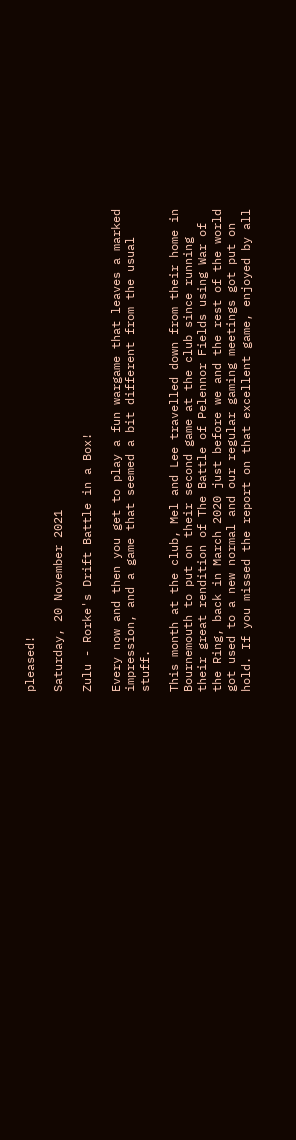pleased!

Saturday, 20 November 2021

Zulu - Rorke's Drift Battle in a Box!

Every now and then you get to play a fun wargame that leaves a marked impression, and a game that seemed a bit different from the usual stuff.

This month at the club, Mel and Lee travelled down from their home in Bournemouth to put on their second game at the club since running their great rendition of The Battle of Pelennor Fields using War of the Ring, back in March 2020 just before we and the rest of the world got used to a new normal and our regular gaming meetings got put on hold. If you missed the report on that excellent game, enjoyed by all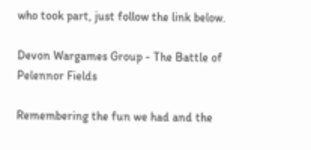who took part, just follow the link below.

Devon Wargames Group - The Battle of Pelennor Fields

Remembering the fun we had and the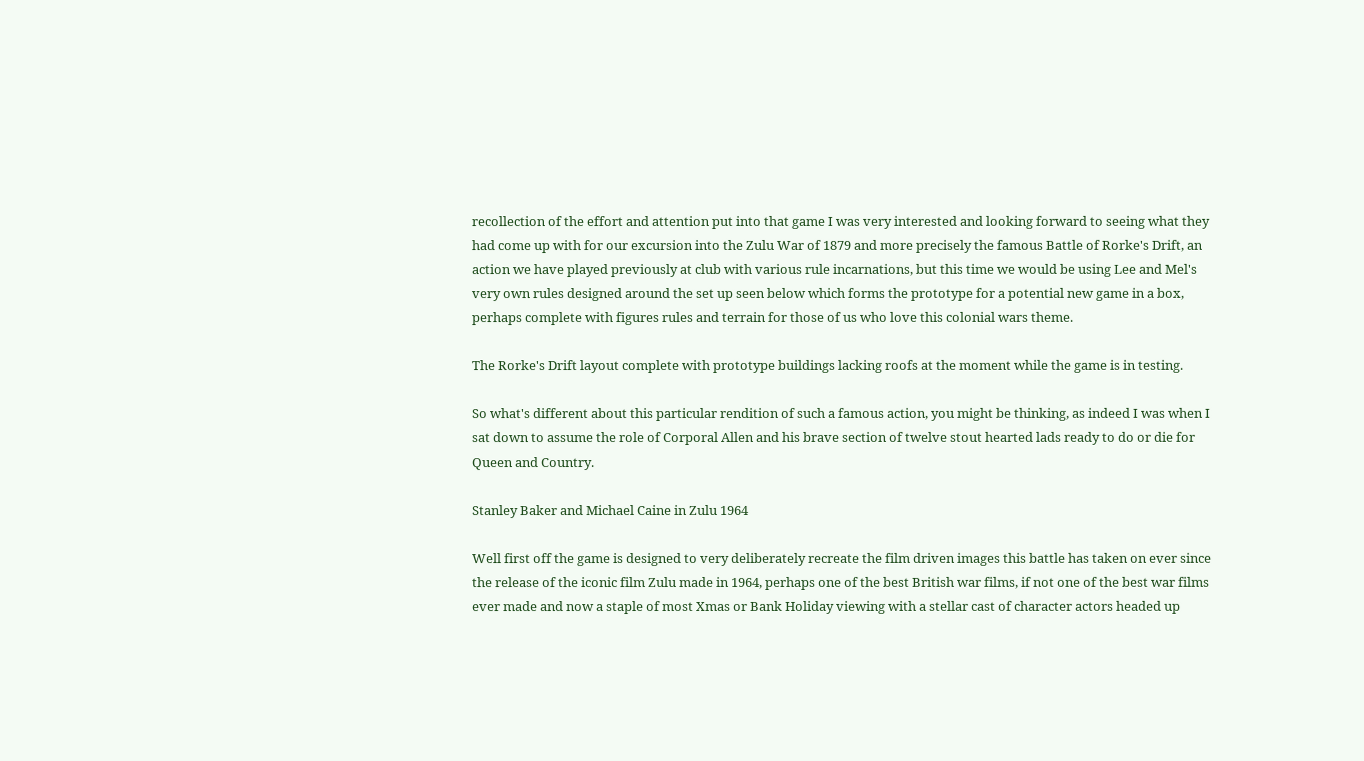recollection of the effort and attention put into that game I was very interested and looking forward to seeing what they had come up with for our excursion into the Zulu War of 1879 and more precisely the famous Battle of Rorke's Drift, an action we have played previously at club with various rule incarnations, but this time we would be using Lee and Mel's very own rules designed around the set up seen below which forms the prototype for a potential new game in a box, perhaps complete with figures rules and terrain for those of us who love this colonial wars theme.

The Rorke's Drift layout complete with prototype buildings lacking roofs at the moment while the game is in testing.

So what's different about this particular rendition of such a famous action, you might be thinking, as indeed I was when I sat down to assume the role of Corporal Allen and his brave section of twelve stout hearted lads ready to do or die for Queen and Country.

Stanley Baker and Michael Caine in Zulu 1964

Well first off the game is designed to very deliberately recreate the film driven images this battle has taken on ever since the release of the iconic film Zulu made in 1964, perhaps one of the best British war films, if not one of the best war films ever made and now a staple of most Xmas or Bank Holiday viewing with a stellar cast of character actors headed up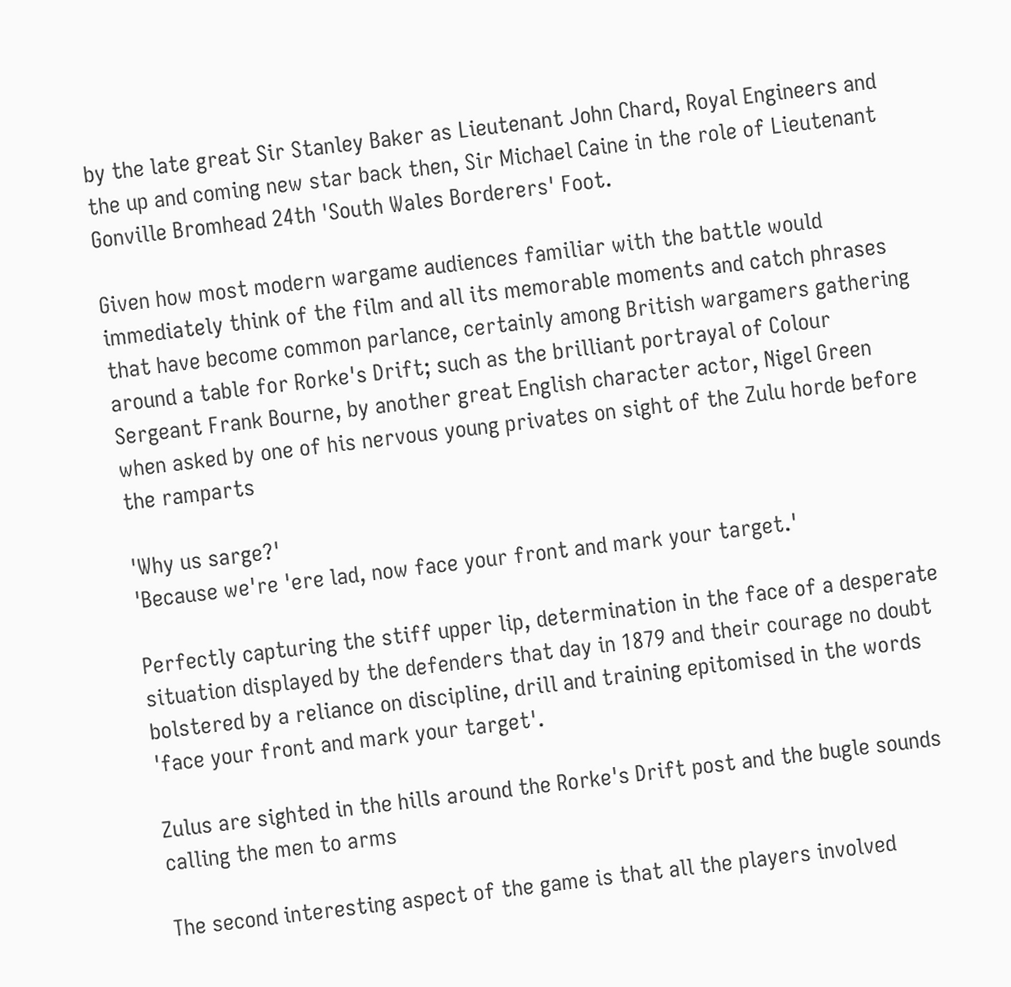by the late great Sir Stanley Baker as Lieutenant John Chard, Royal Engineers and the up and coming new star back then, Sir Michael Caine in the role of Lieutenant Gonville Bromhead 24th 'South Wales Borderers' Foot.

Given how most modern wargame audiences familiar with the battle would immediately think of the film and all its memorable moments and catch phrases that have become common parlance, certainly among British wargamers gathering around a table for Rorke's Drift; such as the brilliant portrayal of Colour Sergeant Frank Bourne, by another great English character actor, Nigel Green when asked by one of his nervous young privates on sight of the Zulu horde before the ramparts

'Why us sarge?'
'Because we're 'ere lad, now face your front and mark your target.'

Perfectly capturing the stiff upper lip, determination in the face of a desperate situation displayed by the defenders that day in 1879 and their courage no doubt bolstered by a reliance on discipline, drill and training epitomised in the words 'face your front and mark your target'.

Zulus are sighted in the hills around the Rorke's Drift post and the bugle sounds calling the men to arms

The second interesting aspect of the game is that all the players involved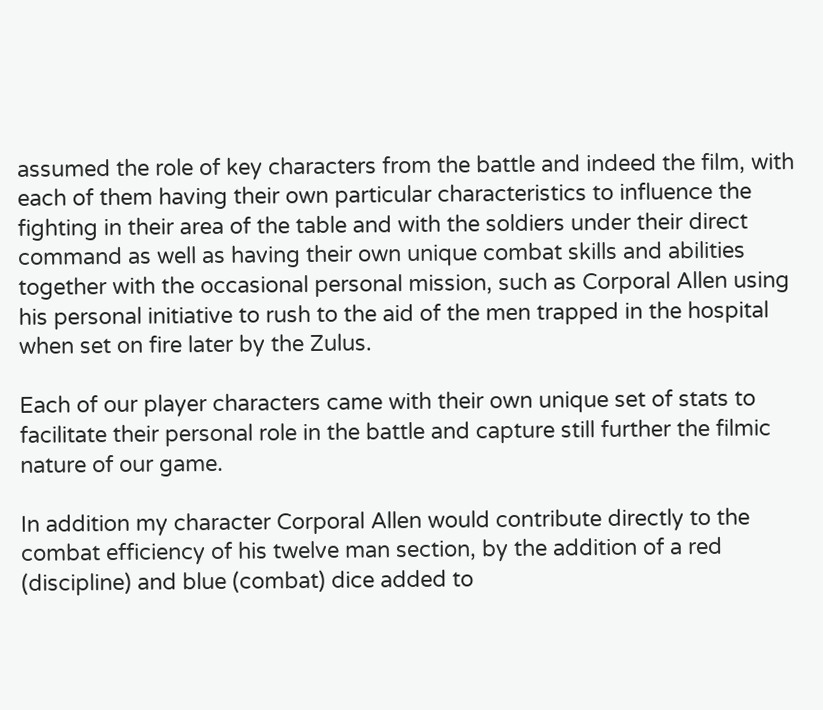assumed the role of key characters from the battle and indeed the film, with each of them having their own particular characteristics to influence the fighting in their area of the table and with the soldiers under their direct command as well as having their own unique combat skills and abilities together with the occasional personal mission, such as Corporal Allen using his personal initiative to rush to the aid of the men trapped in the hospital when set on fire later by the Zulus.

Each of our player characters came with their own unique set of stats to facilitate their personal role in the battle and capture still further the filmic nature of our game.

In addition my character Corporal Allen would contribute directly to the combat efficiency of his twelve man section, by the addition of a red (discipline) and blue (combat) dice added to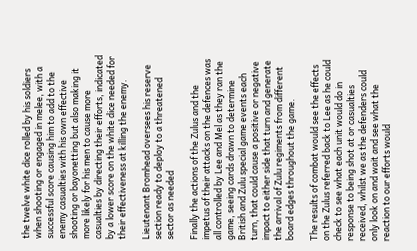the twelve white dice rolled by his soldiers when shooting or engaged in melee, with a successful score causing him to add to the enemy casualties with his own effective shooting or bayonetting but also making it more likely for his men to cause more casualties by directing their efforts, indicated by a lower score on the white dice needed for their effectiveness at killing the enemy.

Lieutenant Bromhead oversees his reserve section ready to deploy to a threatened sector as needed

Finally the actions of the Zulus and the impetus of their attacks on the defences was all controlled by Lee and Mel as they ran the game, seeing cards drawn to determine British and Zulu special game events each turn, that could cause a positive or negative impact to either side that turn and generate the arrival of Zulu regiments from different board edges throughout the game.

The results of combat would see the effects on the Zulus referred back to Lee as he could check to see what each unit would do in response to being shot at or casualties received, whilst we as the defenders could only look on and wait and see what the reaction to our efforts would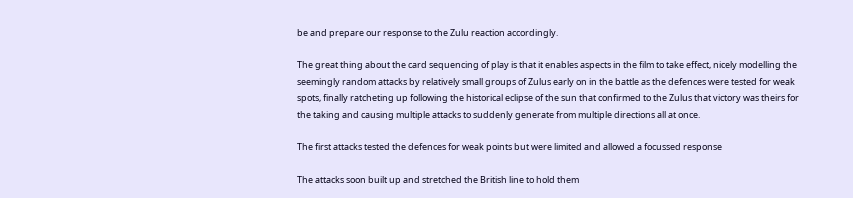be and prepare our response to the Zulu reaction accordingly.

The great thing about the card sequencing of play is that it enables aspects in the film to take effect, nicely modelling the seemingly random attacks by relatively small groups of Zulus early on in the battle as the defences were tested for weak spots, finally ratcheting up following the historical eclipse of the sun that confirmed to the Zulus that victory was theirs for the taking and causing multiple attacks to suddenly generate from multiple directions all at once.

The first attacks tested the defences for weak points but were limited and allowed a focussed response

The attacks soon built up and stretched the British line to hold them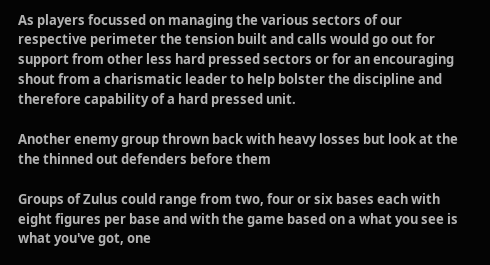As players focussed on managing the various sectors of our respective perimeter the tension built and calls would go out for support from other less hard pressed sectors or for an encouraging shout from a charismatic leader to help bolster the discipline and therefore capability of a hard pressed unit.

Another enemy group thrown back with heavy losses but look at the the thinned out defenders before them

Groups of Zulus could range from two, four or six bases each with eight figures per base and with the game based on a what you see is what you've got, one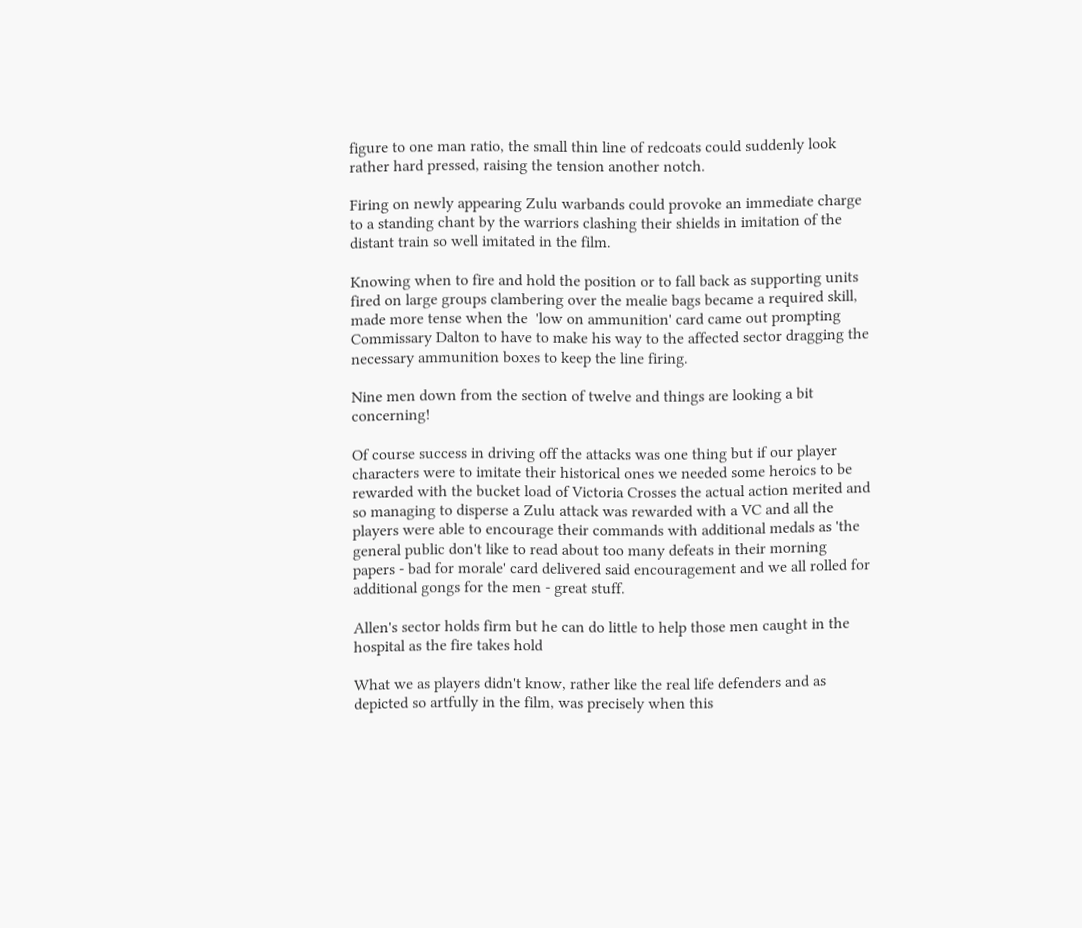figure to one man ratio, the small thin line of redcoats could suddenly look rather hard pressed, raising the tension another notch.

Firing on newly appearing Zulu warbands could provoke an immediate charge to a standing chant by the warriors clashing their shields in imitation of the distant train so well imitated in the film.

Knowing when to fire and hold the position or to fall back as supporting units fired on large groups clambering over the mealie bags became a required skill, made more tense when the  'low on ammunition' card came out prompting Commissary Dalton to have to make his way to the affected sector dragging the necessary ammunition boxes to keep the line firing.

Nine men down from the section of twelve and things are looking a bit concerning!

Of course success in driving off the attacks was one thing but if our player characters were to imitate their historical ones we needed some heroics to be rewarded with the bucket load of Victoria Crosses the actual action merited and so managing to disperse a Zulu attack was rewarded with a VC and all the players were able to encourage their commands with additional medals as 'the general public don't like to read about too many defeats in their morning papers - bad for morale' card delivered said encouragement and we all rolled for additional gongs for the men - great stuff.

Allen's sector holds firm but he can do little to help those men caught in the hospital as the fire takes hold

What we as players didn't know, rather like the real life defenders and as depicted so artfully in the film, was precisely when this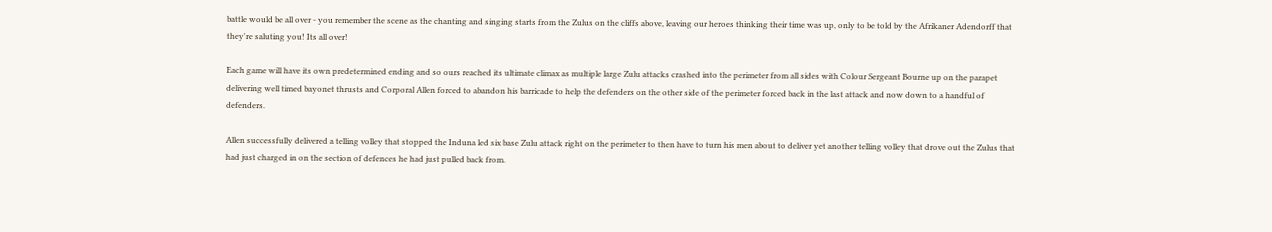battle would be all over - you remember the scene as the chanting and singing starts from the Zulus on the cliffs above, leaving our heroes thinking their time was up, only to be told by the Afrikaner Adendorff that they're saluting you! Its all over!

Each game will have its own predetermined ending and so ours reached its ultimate climax as multiple large Zulu attacks crashed into the perimeter from all sides with Colour Sergeant Bourne up on the parapet delivering well timed bayonet thrusts and Corporal Allen forced to abandon his barricade to help the defenders on the other side of the perimeter forced back in the last attack and now down to a handful of defenders.

Allen successfully delivered a telling volley that stopped the Induna led six base Zulu attack right on the perimeter to then have to turn his men about to deliver yet another telling volley that drove out the Zulus that had just charged in on the section of defences he had just pulled back from.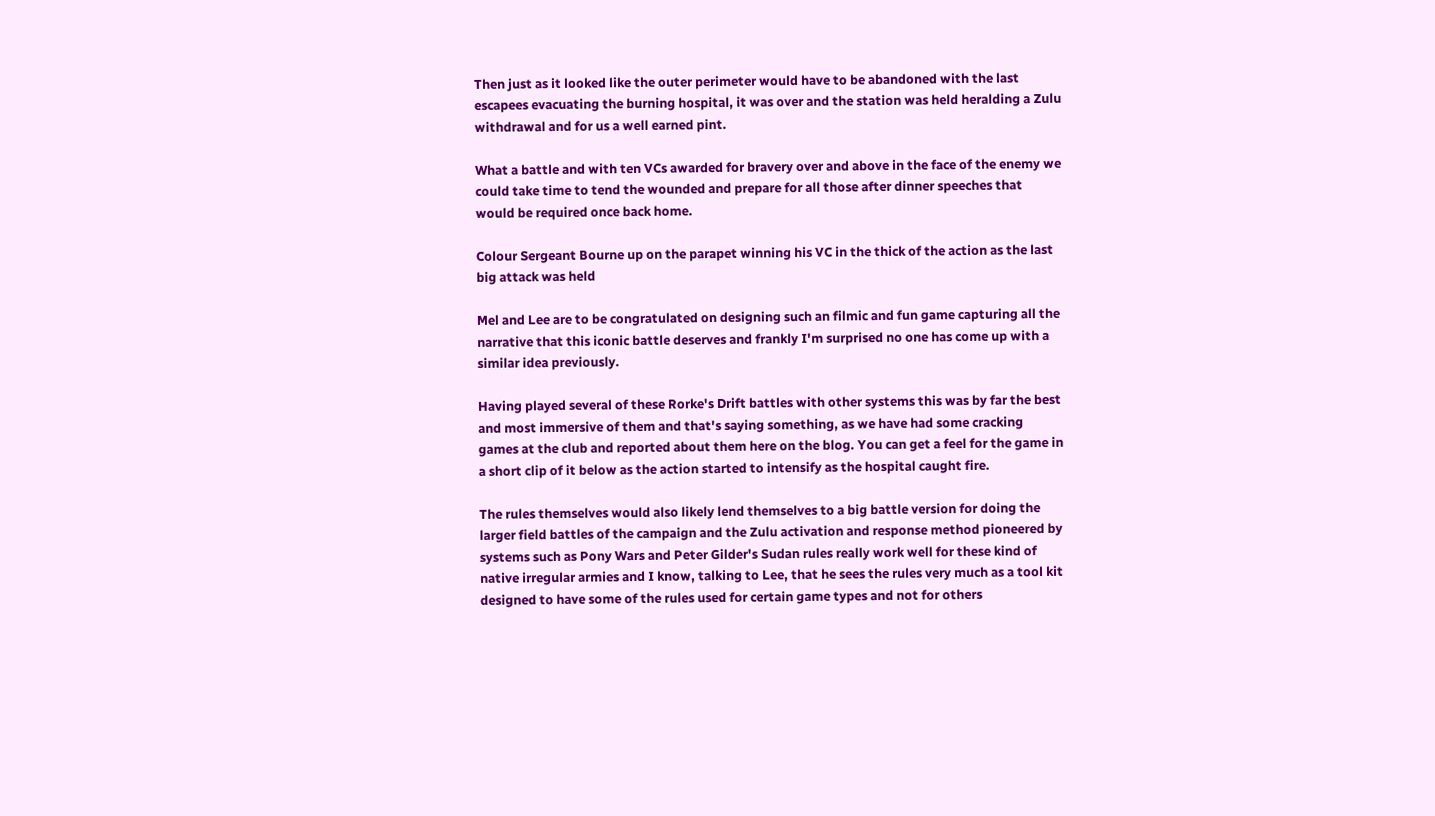Then just as it looked like the outer perimeter would have to be abandoned with the last escapees evacuating the burning hospital, it was over and the station was held heralding a Zulu withdrawal and for us a well earned pint.

What a battle and with ten VCs awarded for bravery over and above in the face of the enemy we could take time to tend the wounded and prepare for all those after dinner speeches that would be required once back home.

Colour Sergeant Bourne up on the parapet winning his VC in the thick of the action as the last big attack was held

Mel and Lee are to be congratulated on designing such an filmic and fun game capturing all the narrative that this iconic battle deserves and frankly I'm surprised no one has come up with a similar idea previously.

Having played several of these Rorke's Drift battles with other systems this was by far the best and most immersive of them and that's saying something, as we have had some cracking games at the club and reported about them here on the blog. You can get a feel for the game in a short clip of it below as the action started to intensify as the hospital caught fire.

The rules themselves would also likely lend themselves to a big battle version for doing the larger field battles of the campaign and the Zulu activation and response method pioneered by systems such as Pony Wars and Peter Gilder's Sudan rules really work well for these kind of native irregular armies and I know, talking to Lee, that he sees the rules very much as a tool kit designed to have some of the rules used for certain game types and not for others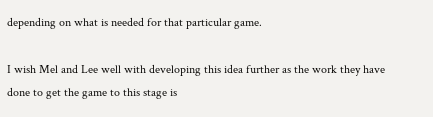depending on what is needed for that particular game.

I wish Mel and Lee well with developing this idea further as the work they have done to get the game to this stage is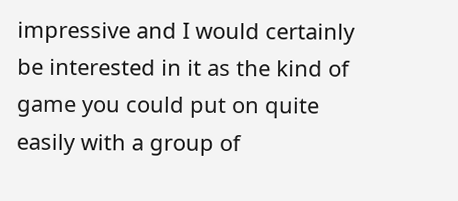impressive and I would certainly be interested in it as the kind of game you could put on quite easily with a group of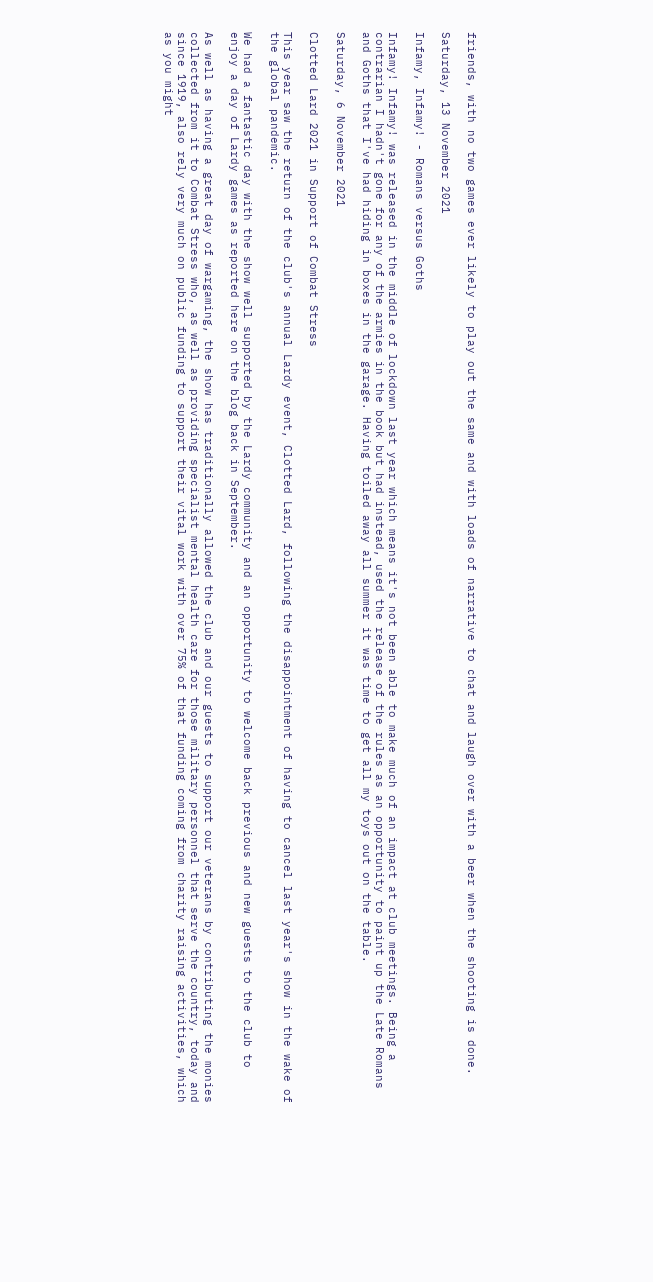friends, with no two games ever likely to play out the same and with loads of narrative to chat and laugh over with a beer when the shooting is done.

Saturday, 13 November 2021

Infamy, Infamy! - Romans versus Goths

Infamy! Infamy! was released in the middle of lockdown last year which means it's not been able to make much of an impact at club meetings. Being a contrarian I hadn't gone for any of the armies in the book but had instead, used the release of the rules as an opportunity to paint up the Late Romans and Goths that I've had hiding in boxes in the garage. Having toiled away all summer it was time to get all my toys out on the table.

Saturday, 6 November 2021

Clotted Lard 2021 in Support of Combat Stress

This year saw the return of the club's annual Lardy event, Clotted Lard, following the disappointment of having to cancel last year's show in the wake of the global pandemic.

We had a fantastic day with the show well supported by the Lardy community and an opportunity to welcome back previous and new guests to the club to enjoy a day of Lardy games as reported here on the blog back in September.

As well as having a great day of wargaming, the show has traditionally allowed the club and our guests to support our veterans by contributing the monies collected from it to Combat Stress who, as well as providing specialist mental health care for those military personnel that serve the country, today and since 1919, also rely very much on public funding to support their vital work with over 75% of that funding coming from charity raising activities, which as you might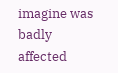imagine was badly affected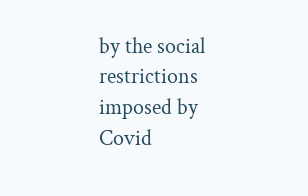by the social restrictions imposed by Covid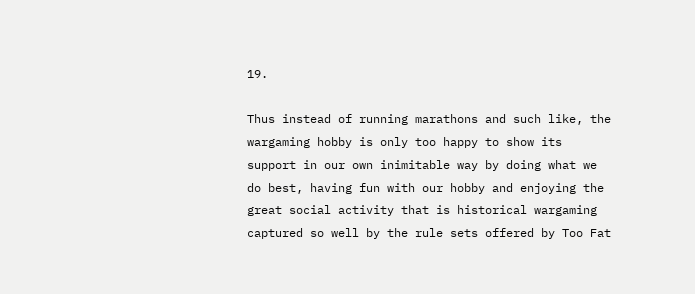19.

Thus instead of running marathons and such like, the wargaming hobby is only too happy to show its support in our own inimitable way by doing what we do best, having fun with our hobby and enjoying the great social activity that is historical wargaming captured so well by the rule sets offered by Too Fat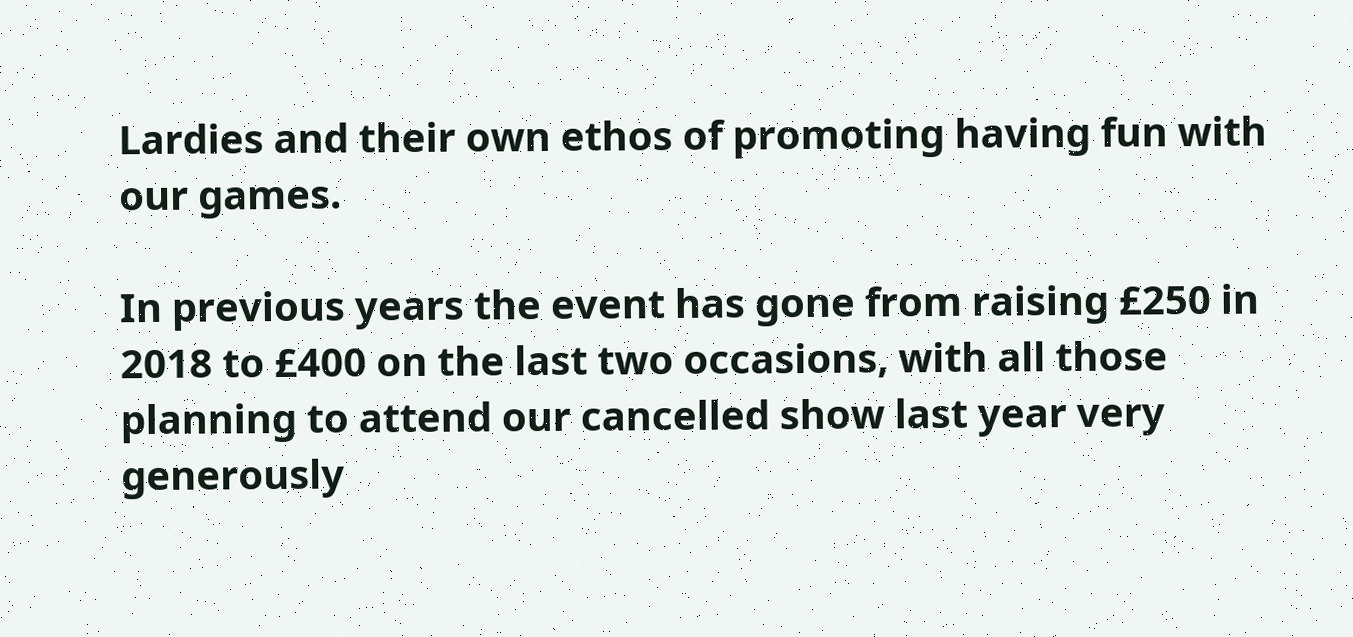Lardies and their own ethos of promoting having fun with our games.

In previous years the event has gone from raising £250 in 2018 to £400 on the last two occasions, with all those planning to attend our cancelled show last year very generously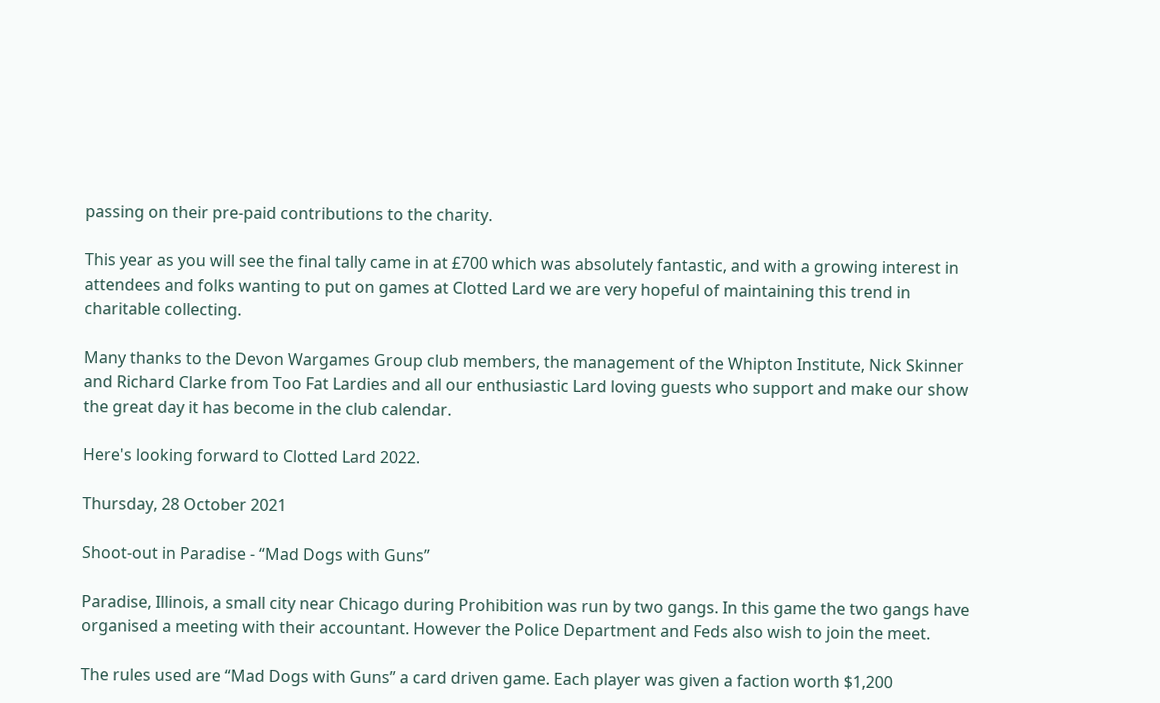passing on their pre-paid contributions to the charity.

This year as you will see the final tally came in at £700 which was absolutely fantastic, and with a growing interest in attendees and folks wanting to put on games at Clotted Lard we are very hopeful of maintaining this trend in charitable collecting.

Many thanks to the Devon Wargames Group club members, the management of the Whipton Institute, Nick Skinner and Richard Clarke from Too Fat Lardies and all our enthusiastic Lard loving guests who support and make our show the great day it has become in the club calendar.

Here's looking forward to Clotted Lard 2022.

Thursday, 28 October 2021

Shoot-out in Paradise - “Mad Dogs with Guns”

Paradise, Illinois, a small city near Chicago during Prohibition was run by two gangs. In this game the two gangs have organised a meeting with their accountant. However the Police Department and Feds also wish to join the meet.

The rules used are “Mad Dogs with Guns” a card driven game. Each player was given a faction worth $1,200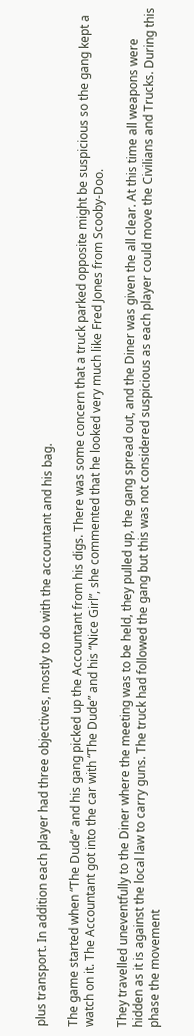plus transport. In addition each player had three objectives, mostly to do with the accountant and his bag.

The game started when “The Dude” and his gang picked up the Accountant from his digs. There was some concern that a truck parked opposite might be suspicious so the gang kept a watch on it. The Accountant got into the car with “The Dude” and his “Nice Girl”, she commented that he looked very much like Fred Jones from Scooby-Doo.

They travelled uneventfully to the Diner where the meeting was to be held, they pulled up, the gang spread out, and the Diner was given the all clear. At this time all weapons were hidden as it is against the local law to carry guns. The truck had followed the gang but this was not considered suspicious as each player could move the Civilians and Trucks. During this phase the movement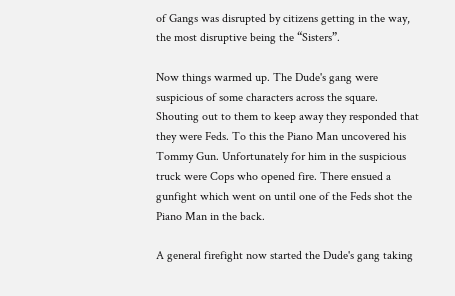of Gangs was disrupted by citizens getting in the way, the most disruptive being the “Sisters”.

Now things warmed up. The Dude's gang were suspicious of some characters across the square. Shouting out to them to keep away they responded that they were Feds. To this the Piano Man uncovered his Tommy Gun. Unfortunately for him in the suspicious truck were Cops who opened fire. There ensued a gunfight which went on until one of the Feds shot the Piano Man in the back.

A general firefight now started the Dude's gang taking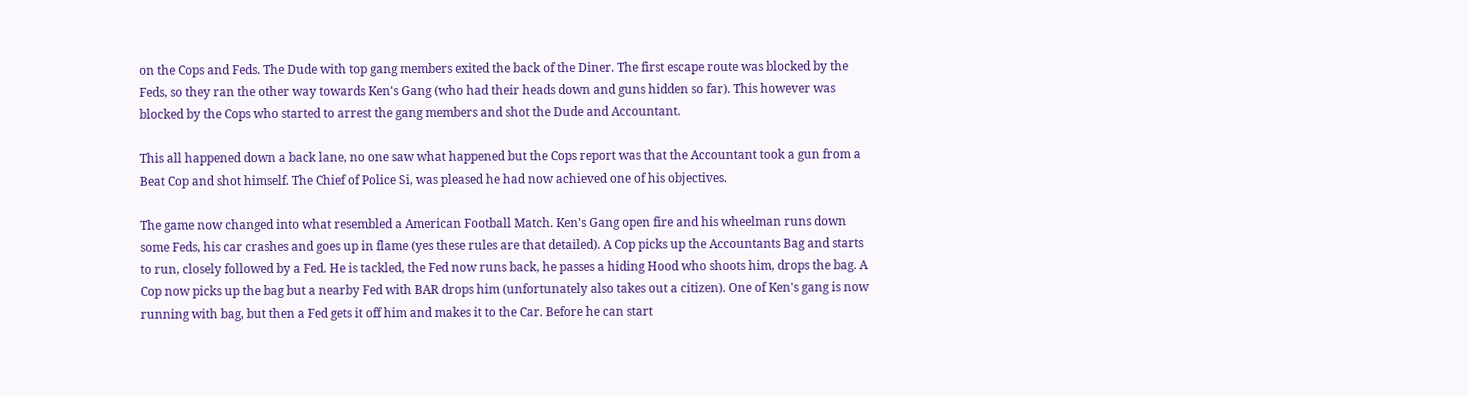on the Cops and Feds. The Dude with top gang members exited the back of the Diner. The first escape route was blocked by the Feds, so they ran the other way towards Ken's Gang (who had their heads down and guns hidden so far). This however was blocked by the Cops who started to arrest the gang members and shot the Dude and Accountant.

This all happened down a back lane, no one saw what happened but the Cops report was that the Accountant took a gun from a Beat Cop and shot himself. The Chief of Police Si, was pleased he had now achieved one of his objectives.

The game now changed into what resembled a American Football Match. Ken's Gang open fire and his wheelman runs down some Feds, his car crashes and goes up in flame (yes these rules are that detailed). A Cop picks up the Accountants Bag and starts to run, closely followed by a Fed. He is tackled, the Fed now runs back, he passes a hiding Hood who shoots him, drops the bag. A Cop now picks up the bag but a nearby Fed with BAR drops him (unfortunately also takes out a citizen). One of Ken's gang is now running with bag, but then a Fed gets it off him and makes it to the Car. Before he can start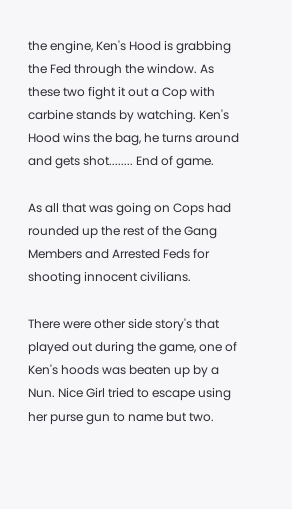the engine, Ken's Hood is grabbing the Fed through the window. As these two fight it out a Cop with carbine stands by watching. Ken's Hood wins the bag, he turns around and gets shot........ End of game.

As all that was going on Cops had rounded up the rest of the Gang Members and Arrested Feds for shooting innocent civilians.

There were other side story's that played out during the game, one of Ken's hoods was beaten up by a Nun. Nice Girl tried to escape using her purse gun to name but two.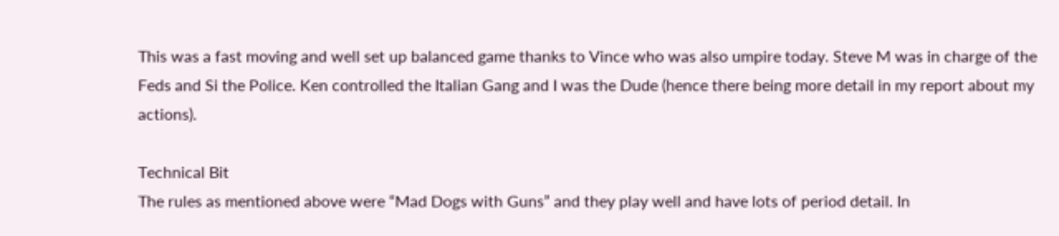This was a fast moving and well set up balanced game thanks to Vince who was also umpire today. Steve M was in charge of the Feds and Si the Police. Ken controlled the Italian Gang and I was the Dude (hence there being more detail in my report about my actions).

Technical Bit
The rules as mentioned above were “Mad Dogs with Guns” and they play well and have lots of period detail. In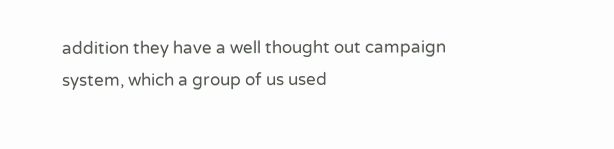addition they have a well thought out campaign system, which a group of us used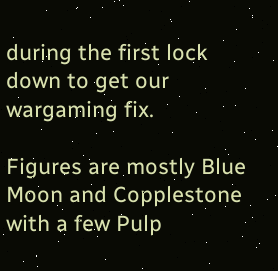during the first lock down to get our wargaming fix.

Figures are mostly Blue Moon and Copplestone with a few Pulp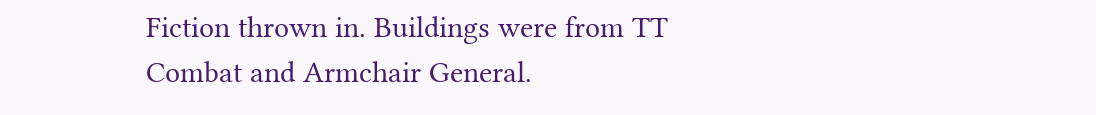Fiction thrown in. Buildings were from TT Combat and Armchair General.